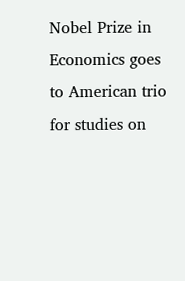Nobel Prize in Economics goes to American trio for studies on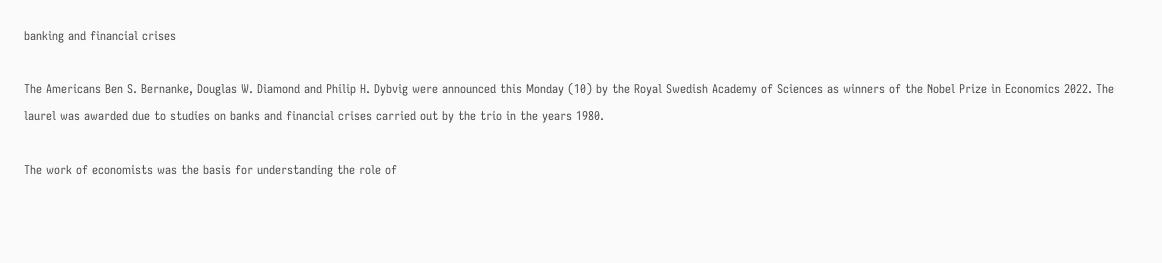banking and financial crises

The Americans Ben S. Bernanke, Douglas W. Diamond and Philip H. Dybvig were announced this Monday (10) by the Royal Swedish Academy of Sciences as winners of the Nobel Prize in Economics 2022. The laurel was awarded due to studies on banks and financial crises carried out by the trio in the years 1980.

The work of economists was the basis for understanding the role of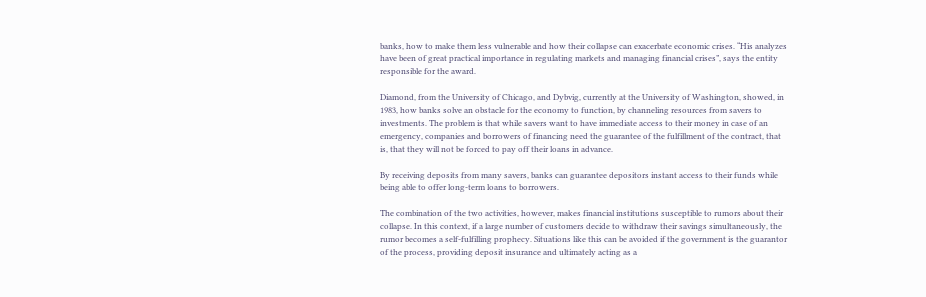banks, how to make them less vulnerable and how their collapse can exacerbate economic crises. “His analyzes have been of great practical importance in regulating markets and managing financial crises”, says the entity responsible for the award.

Diamond, from the University of Chicago, and Dybvig, currently at the University of Washington, showed, in 1983, how banks solve an obstacle for the economy to function, by channeling resources from savers to investments. The problem is that while savers want to have immediate access to their money in case of an emergency, companies and borrowers of financing need the guarantee of the fulfillment of the contract, that is, that they will not be forced to pay off their loans in advance.

By receiving deposits from many savers, banks can guarantee depositors instant access to their funds while being able to offer long-term loans to borrowers.

The combination of the two activities, however, makes financial institutions susceptible to rumors about their collapse. In this context, if a large number of customers decide to withdraw their savings simultaneously, the rumor becomes a self-fulfilling prophecy. Situations like this can be avoided if the government is the guarantor of the process, providing deposit insurance and ultimately acting as a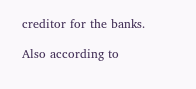creditor for the banks.

Also according to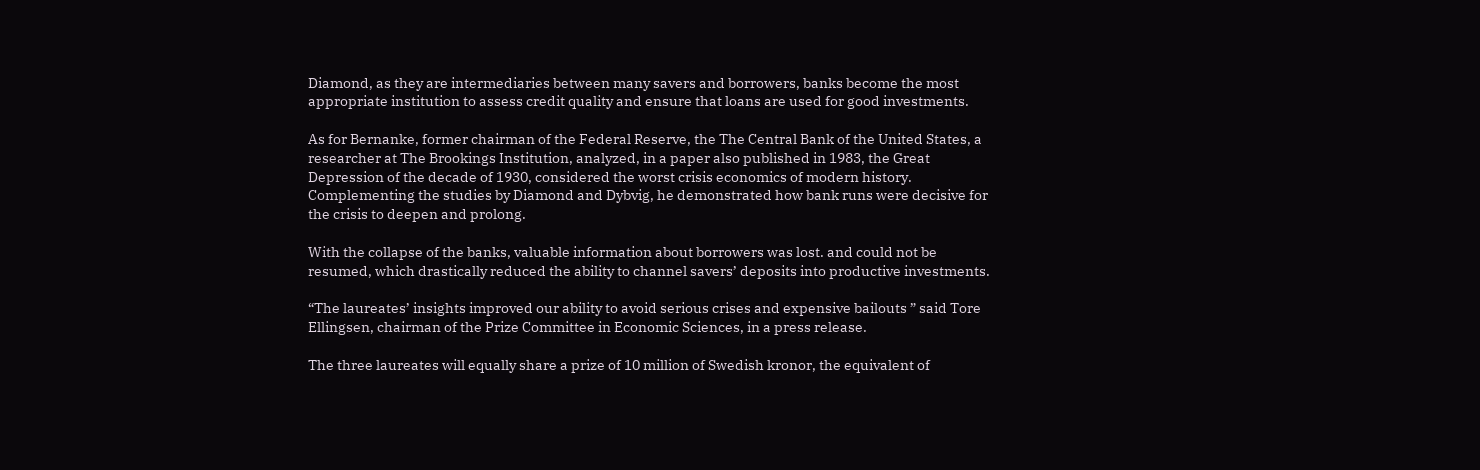Diamond, as they are intermediaries between many savers and borrowers, banks become the most appropriate institution to assess credit quality and ensure that loans are used for good investments.

As for Bernanke, former chairman of the Federal Reserve, the The Central Bank of the United States, a researcher at The Brookings Institution, analyzed, in a paper also published in 1983, the Great Depression of the decade of 1930, considered the worst crisis economics of modern history. Complementing the studies by Diamond and Dybvig, he demonstrated how bank runs were decisive for the crisis to deepen and prolong.

With the collapse of the banks, valuable information about borrowers was lost. and could not be resumed, which drastically reduced the ability to channel savers’ deposits into productive investments.

“The laureates’ insights improved our ability to avoid serious crises and expensive bailouts ” said Tore Ellingsen, chairman of the Prize Committee in Economic Sciences, in a press release.

The three laureates will equally share a prize of 10 million of Swedish kronor, the equivalent of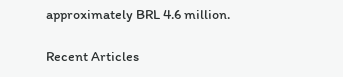approximately BRL 4.6 million.

Recent Articles